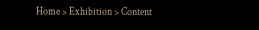Home > Exhibition > Content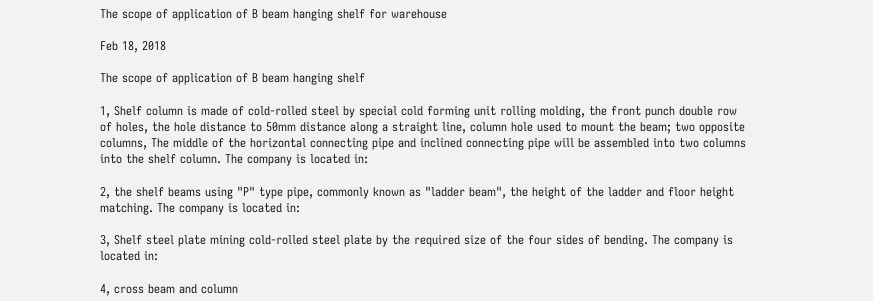The scope of application of B beam hanging shelf for warehouse

Feb 18, 2018

The scope of application of B beam hanging shelf

1, Shelf column is made of cold-rolled steel by special cold forming unit rolling molding, the front punch double row of holes, the hole distance to 50mm distance along a straight line, column hole used to mount the beam; two opposite columns, The middle of the horizontal connecting pipe and inclined connecting pipe will be assembled into two columns into the shelf column. The company is located in:

2, the shelf beams using "P" type pipe, commonly known as "ladder beam", the height of the ladder and floor height matching. The company is located in:

3, Shelf steel plate mining cold-rolled steel plate by the required size of the four sides of bending. The company is located in:

4, cross beam and column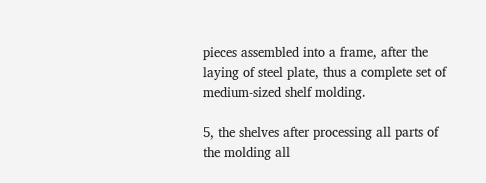pieces assembled into a frame, after the laying of steel plate, thus a complete set of medium-sized shelf molding.

5, the shelves after processing all parts of the molding all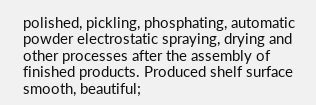polished, pickling, phosphating, automatic powder electrostatic spraying, drying and other processes after the assembly of finished products. Produced shelf surface smooth, beautiful;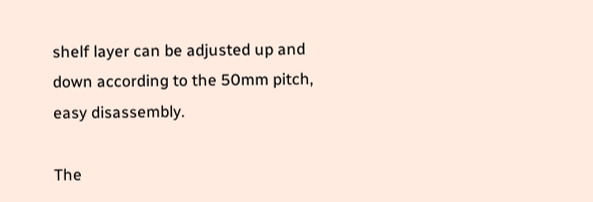shelf layer can be adjusted up and down according to the 50mm pitch, easy disassembly.

The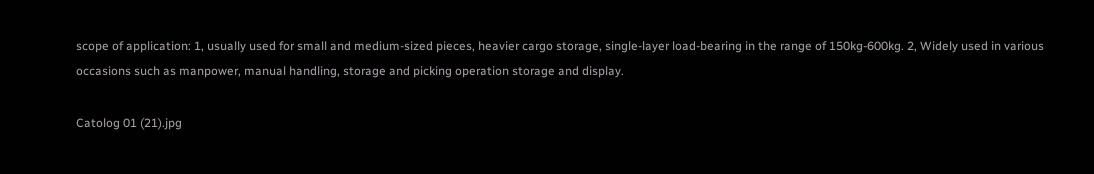scope of application: 1, usually used for small and medium-sized pieces, heavier cargo storage, single-layer load-bearing in the range of 150kg-600kg. 2, Widely used in various occasions such as manpower, manual handling, storage and picking operation storage and display.

Catolog 01 (21).jpg